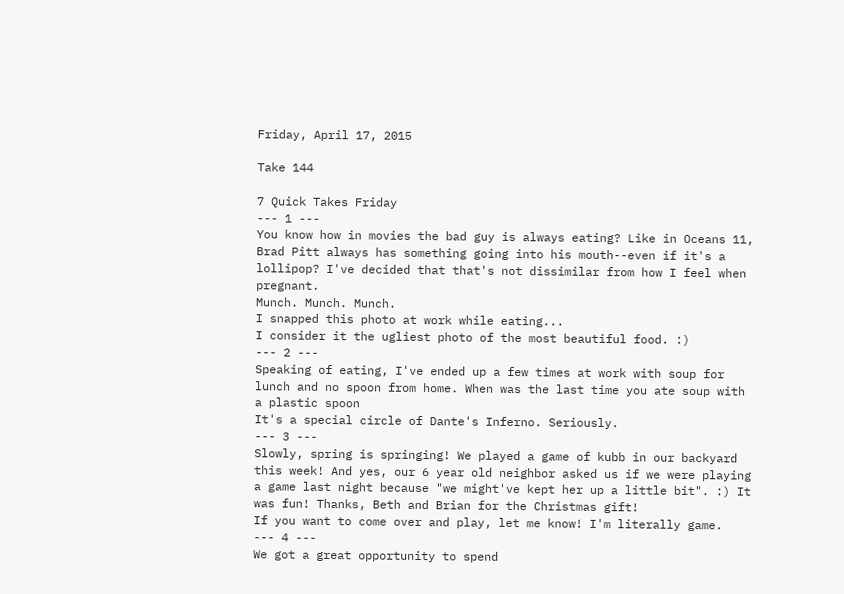Friday, April 17, 2015

Take 144

7 Quick Takes Friday
--- 1 ---
You know how in movies the bad guy is always eating? Like in Oceans 11, Brad Pitt always has something going into his mouth--even if it's a lollipop? I've decided that that's not dissimilar from how I feel when pregnant.
Munch. Munch. Munch.
I snapped this photo at work while eating...
I consider it the ugliest photo of the most beautiful food. :)
--- 2 ---
Speaking of eating, I've ended up a few times at work with soup for lunch and no spoon from home. When was the last time you ate soup with a plastic spoon
It's a special circle of Dante's Inferno. Seriously.
--- 3 ---
Slowly, spring is springing! We played a game of kubb in our backyard this week! And yes, our 6 year old neighbor asked us if we were playing a game last night because "we might've kept her up a little bit". :) It was fun! Thanks, Beth and Brian for the Christmas gift!
If you want to come over and play, let me know! I'm literally game.
--- 4 ---
We got a great opportunity to spend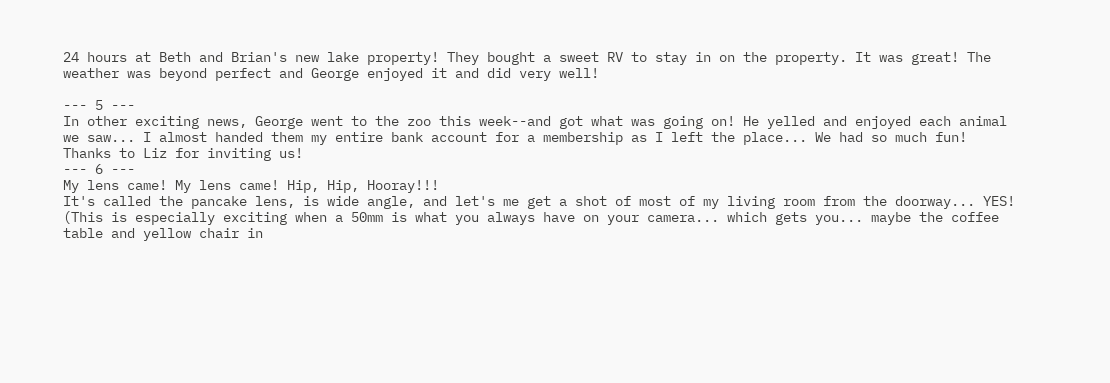24 hours at Beth and Brian's new lake property! They bought a sweet RV to stay in on the property. It was great! The weather was beyond perfect and George enjoyed it and did very well!

--- 5 ---
In other exciting news, George went to the zoo this week--and got what was going on! He yelled and enjoyed each animal we saw... I almost handed them my entire bank account for a membership as I left the place... We had so much fun! Thanks to Liz for inviting us!
--- 6 ---
My lens came! My lens came! Hip, Hip, Hooray!!!
It's called the pancake lens, is wide angle, and let's me get a shot of most of my living room from the doorway... YES! (This is especially exciting when a 50mm is what you always have on your camera... which gets you... maybe the coffee table and yellow chair in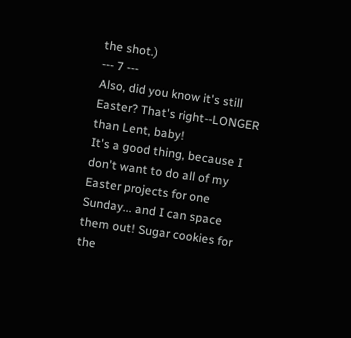the shot.)
--- 7 ---
Also, did you know it's still Easter? That's right--LONGER than Lent, baby!
It's a good thing, because I don't want to do all of my Easter projects for one Sunday... and I can space them out! Sugar cookies for the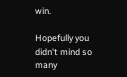win.

Hopefully you didn't mind so many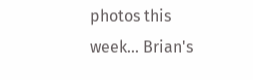photos this week... Brian's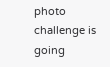photo challenge is going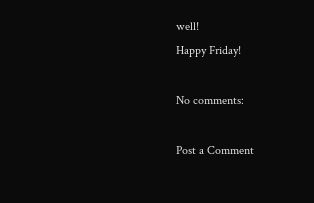well!
Happy Friday!

No comments:

Post a Comment